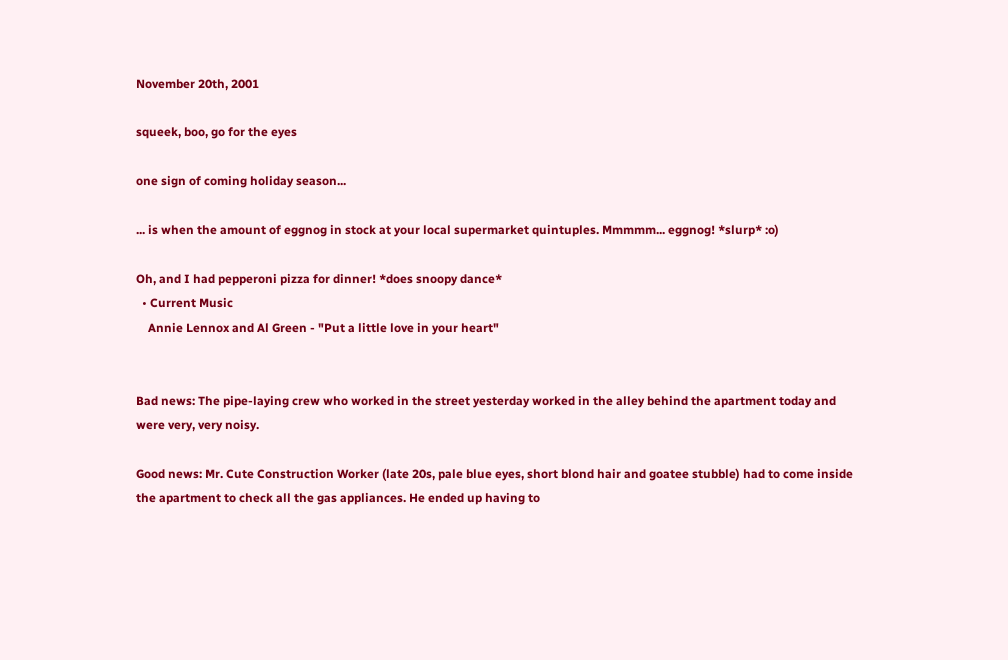November 20th, 2001

squeek, boo, go for the eyes

one sign of coming holiday season...

... is when the amount of eggnog in stock at your local supermarket quintuples. Mmmmm... eggnog! *slurp* :o)

Oh, and I had pepperoni pizza for dinner! *does snoopy dance*
  • Current Music
    Annie Lennox and Al Green - "Put a little love in your heart"


Bad news: The pipe-laying crew who worked in the street yesterday worked in the alley behind the apartment today and were very, very noisy.

Good news: Mr. Cute Construction Worker (late 20s, pale blue eyes, short blond hair and goatee stubble) had to come inside the apartment to check all the gas appliances. He ended up having to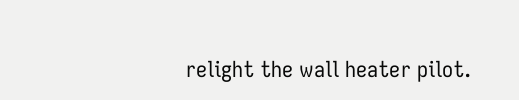relight the wall heater pilot.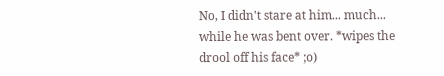No, I didn't stare at him... much... while he was bent over. *wipes the drool off his face* ;o)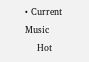• Current Music
    Hot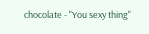chocolate - "You sexy thing"